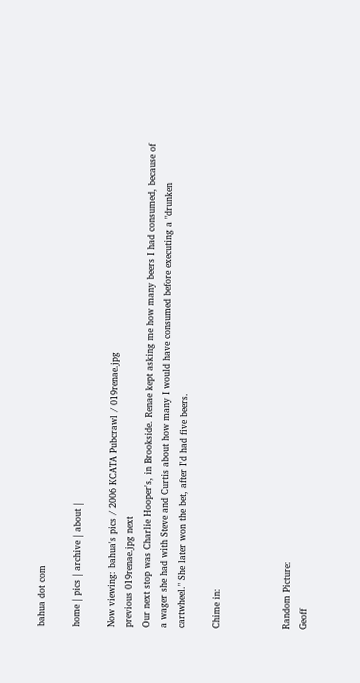bahua dot com

home | pics | archive | about |

Now viewing: bahua's pics / 2006 KCATA Pubcrawl / 019renae.jpg
previous 019renae.jpg next
Our next stop was Charlie Hooper's, in Brookside. Renae kept asking me how many beers I had consumed, because of a wager she had with Steve and Curtis about how many I would have consumed before executing a "drunken cartwheel." She later won the bet, after I'd had five beers.

Chime in:



Random Picture:
Geoff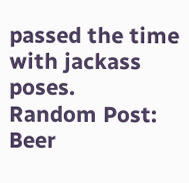passed the time with jackass poses.
Random Post:
Beer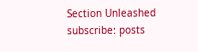Section Unleashed
subscribe: posts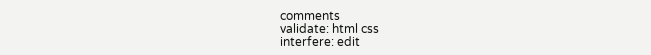comments
validate: html css
interfere: edit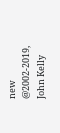new
@2002-2019, John Kelly